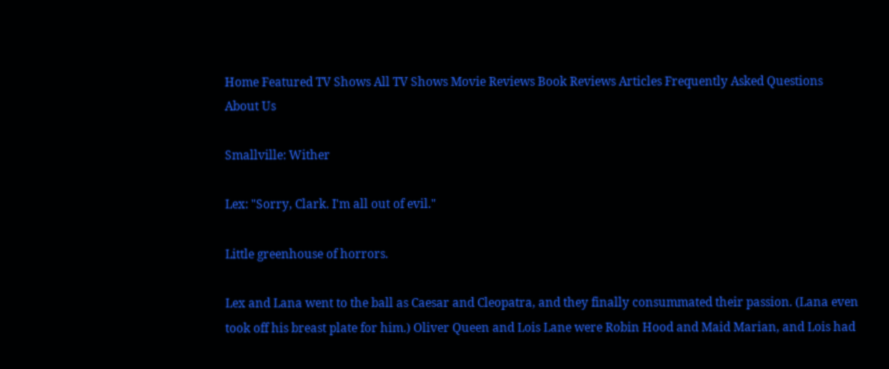Home Featured TV Shows All TV Shows Movie Reviews Book Reviews Articles Frequently Asked Questions About Us

Smallville: Wither

Lex: "Sorry, Clark. I'm all out of evil."

Little greenhouse of horrors.

Lex and Lana went to the ball as Caesar and Cleopatra, and they finally consummated their passion. (Lana even took off his breast plate for him.) Oliver Queen and Lois Lane were Robin Hood and Maid Marian, and Lois had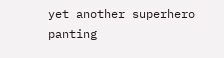yet another superhero panting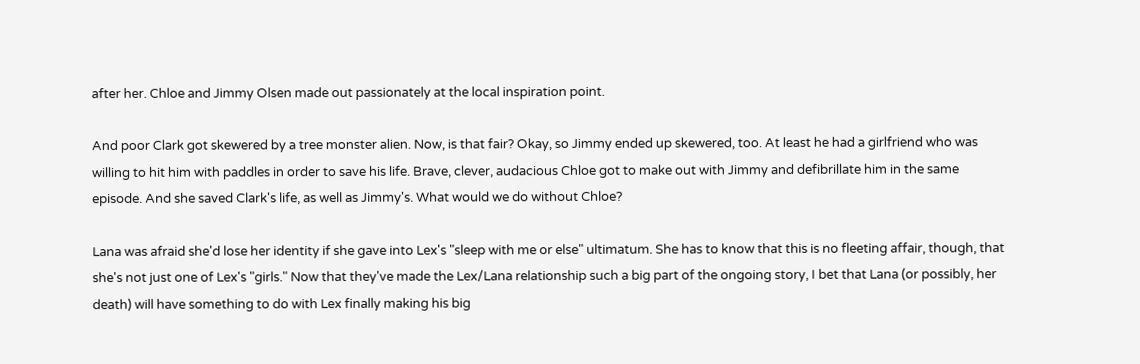after her. Chloe and Jimmy Olsen made out passionately at the local inspiration point.

And poor Clark got skewered by a tree monster alien. Now, is that fair? Okay, so Jimmy ended up skewered, too. At least he had a girlfriend who was willing to hit him with paddles in order to save his life. Brave, clever, audacious Chloe got to make out with Jimmy and defibrillate him in the same episode. And she saved Clark's life, as well as Jimmy's. What would we do without Chloe?

Lana was afraid she'd lose her identity if she gave into Lex's "sleep with me or else" ultimatum. She has to know that this is no fleeting affair, though, that she's not just one of Lex's "girls." Now that they've made the Lex/Lana relationship such a big part of the ongoing story, I bet that Lana (or possibly, her death) will have something to do with Lex finally making his big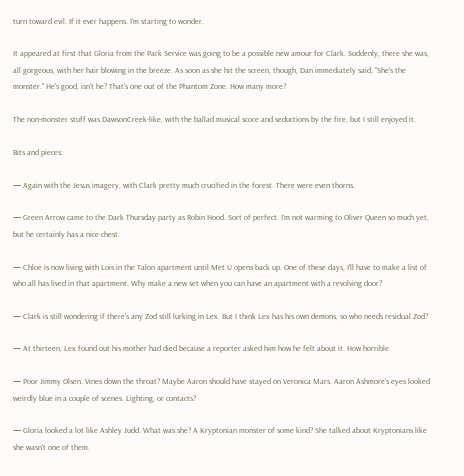turn toward evil. If it ever happens. I'm starting to wonder.

It appeared at first that Gloria from the Park Service was going to be a possible new amour for Clark. Suddenly, there she was, all gorgeous, with her hair blowing in the breeze. As soon as she hit the screen, though, Dan immediately said, "She's the monster." He's good, isn't he? That's one out of the Phantom Zone. How many more?

The non-monster stuff was DawsonCreek-like, with the ballad musical score and seductions by the fire, but I still enjoyed it.

Bits and pieces:

— Again with the Jesus imagery, with Clark pretty much crucified in the forest. There were even thorns.

— Green Arrow came to the Dark Thursday party as Robin Hood. Sort of perfect. I'm not warming to Oliver Queen so much yet, but he certainly has a nice chest.

— Chloe is now living with Lois in the Talon apartment until Met U opens back up. One of these days, I'll have to make a list of who all has lived in that apartment. Why make a new set when you can have an apartment with a revolving door?

— Clark is still wondering if there's any Zod still lurking in Lex. But I think Lex has his own demons, so who needs residual Zod?

— At thirteen, Lex found out his mother had died because a reporter asked him how he felt about it. How horrible.

— Poor Jimmy Olsen. Vines down the throat? Maybe Aaron should have stayed on Veronica Mars. Aaron Ashmore's eyes looked weirdly blue in a couple of scenes. Lighting, or contacts?

— Gloria looked a lot like Ashley Judd. What was she? A Kryptonian monster of some kind? She talked about Kryptonians like she wasn't one of them.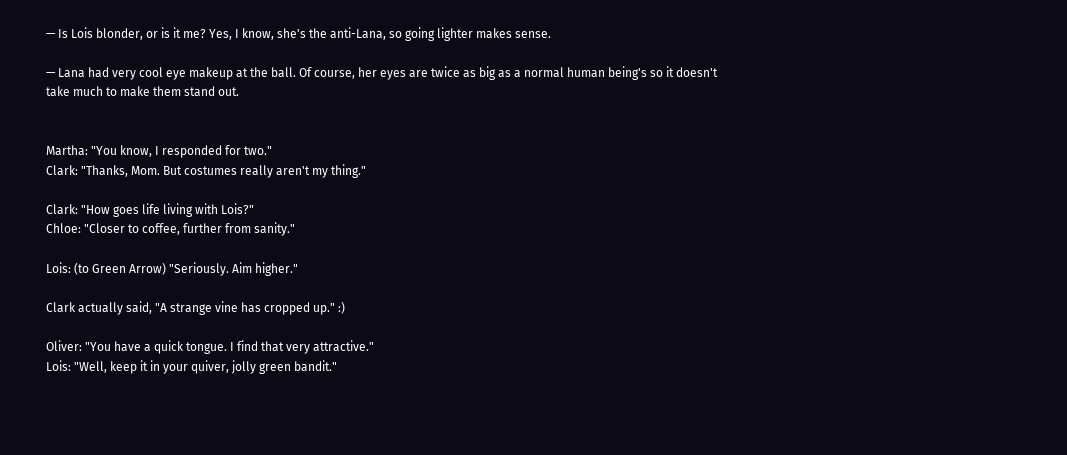— Is Lois blonder, or is it me? Yes, I know, she's the anti-Lana, so going lighter makes sense.

— Lana had very cool eye makeup at the ball. Of course, her eyes are twice as big as a normal human being's so it doesn't take much to make them stand out.


Martha: "You know, I responded for two."
Clark: "Thanks, Mom. But costumes really aren't my thing."

Clark: "How goes life living with Lois?"
Chloe: "Closer to coffee, further from sanity."

Lois: (to Green Arrow) "Seriously. Aim higher."

Clark actually said, "A strange vine has cropped up." :)

Oliver: "You have a quick tongue. I find that very attractive."
Lois: "Well, keep it in your quiver, jolly green bandit."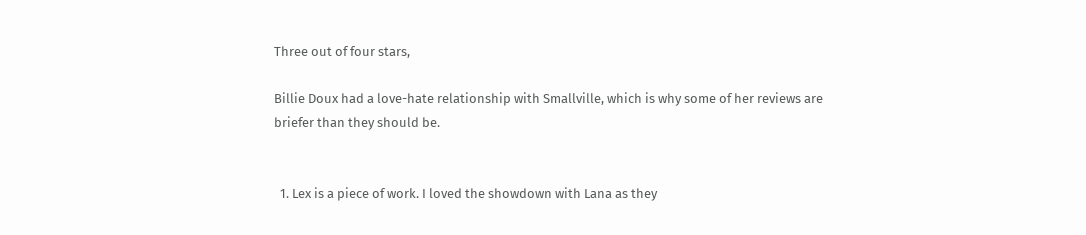Three out of four stars,

Billie Doux had a love-hate relationship with Smallville, which is why some of her reviews are briefer than they should be.


  1. Lex is a piece of work. I loved the showdown with Lana as they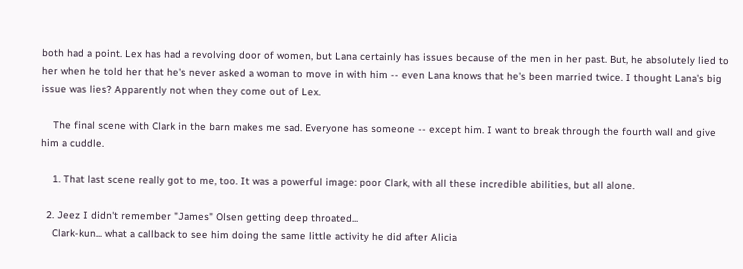both had a point. Lex has had a revolving door of women, but Lana certainly has issues because of the men in her past. But, he absolutely lied to her when he told her that he's never asked a woman to move in with him -- even Lana knows that he's been married twice. I thought Lana's big issue was lies? Apparently not when they come out of Lex.

    The final scene with Clark in the barn makes me sad. Everyone has someone -- except him. I want to break through the fourth wall and give him a cuddle.

    1. That last scene really got to me, too. It was a powerful image: poor Clark, with all these incredible abilities, but all alone.

  2. Jeez I didn't remember "James" Olsen getting deep throated...
    Clark-kun... what a callback to see him doing the same little activity he did after Alicia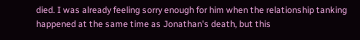died. I was already feeling sorry enough for him when the relationship tanking happened at the same time as Jonathan's death, but this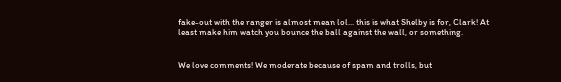fake-out with the ranger is almost mean lol... this is what Shelby is for, Clark! At least make him watch you bounce the ball against the wall, or something.


We love comments! We moderate because of spam and trolls, but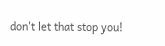don't let that stop you!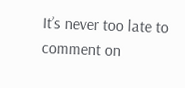It’s never too late to comment on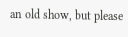an old show, but please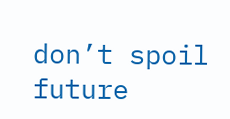don’t spoil future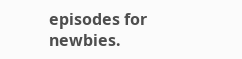episodes for newbies.